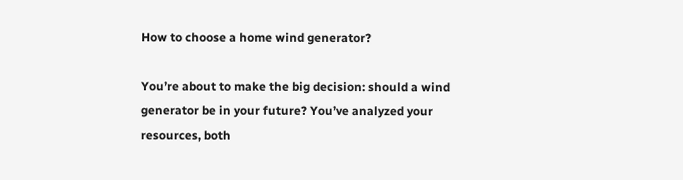How to choose a home wind generator?

You’re about to make the big decision: should a wind generator be in your future? You’ve analyzed your resources, both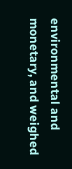environmental and monetary, and weighed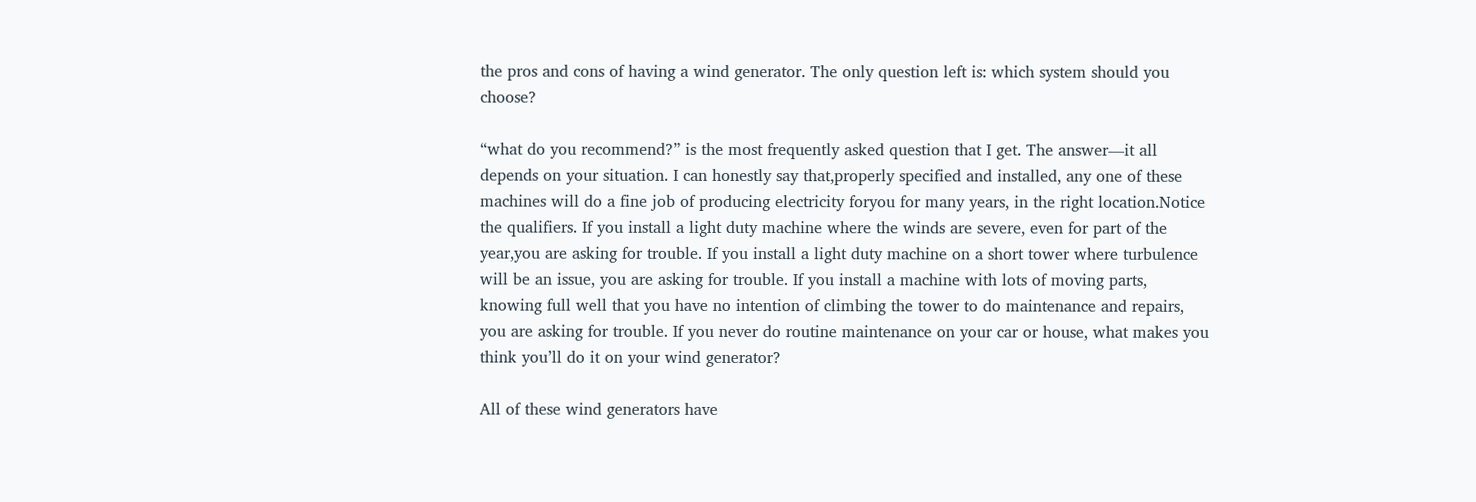the pros and cons of having a wind generator. The only question left is: which system should you choose?

“what do you recommend?” is the most frequently asked question that I get. The answer—it all depends on your situation. I can honestly say that,properly specified and installed, any one of these machines will do a fine job of producing electricity foryou for many years, in the right location.Notice the qualifiers. If you install a light duty machine where the winds are severe, even for part of the year,you are asking for trouble. If you install a light duty machine on a short tower where turbulence will be an issue, you are asking for trouble. If you install a machine with lots of moving parts, knowing full well that you have no intention of climbing the tower to do maintenance and repairs, you are asking for trouble. If you never do routine maintenance on your car or house, what makes you think you’ll do it on your wind generator?

All of these wind generators have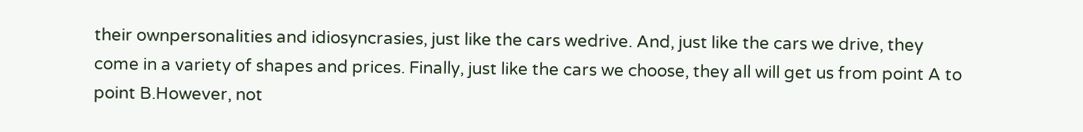their ownpersonalities and idiosyncrasies, just like the cars wedrive. And, just like the cars we drive, they come in a variety of shapes and prices. Finally, just like the cars we choose, they all will get us from point A to point B.However, not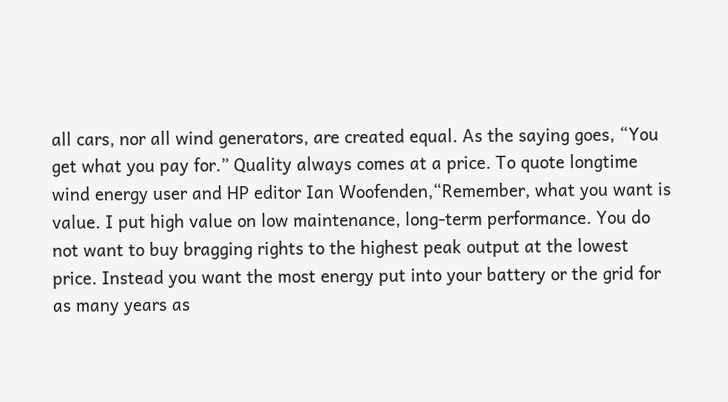all cars, nor all wind generators, are created equal. As the saying goes, “You get what you pay for.” Quality always comes at a price. To quote longtime wind energy user and HP editor Ian Woofenden,“Remember, what you want is value. I put high value on low maintenance, long-term performance. You do not want to buy bragging rights to the highest peak output at the lowest price. Instead you want the most energy put into your battery or the grid for as many years as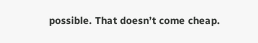possible. That doesn’t come cheap.